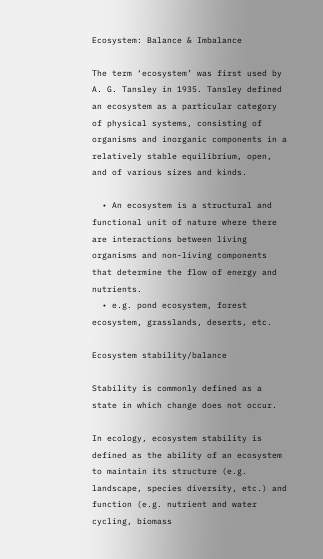Ecosystem: Balance & Imbalance

The term ‘ecosystem’ was first used by A. G. Tansley in 1935. Tansley defined an ecosystem as a particular category of physical systems, consisting of organisms and inorganic components in a relatively stable equilibrium, open, and of various sizes and kinds.

  • An ecosystem is a structural and functional unit of nature where there are interactions between living organisms and non-living components that determine the flow of energy and nutrients.
  • e.g. pond ecosystem, forest ecosystem, grasslands, deserts, etc.

Ecosystem stability/balance

Stability is commonly defined as a state in which change does not occur.

In ecology, ecosystem stability is defined as the ability of an ecosystem to maintain its structure (e.g. landscape, species diversity, etc.) and function (e.g. nutrient and water cycling, biomass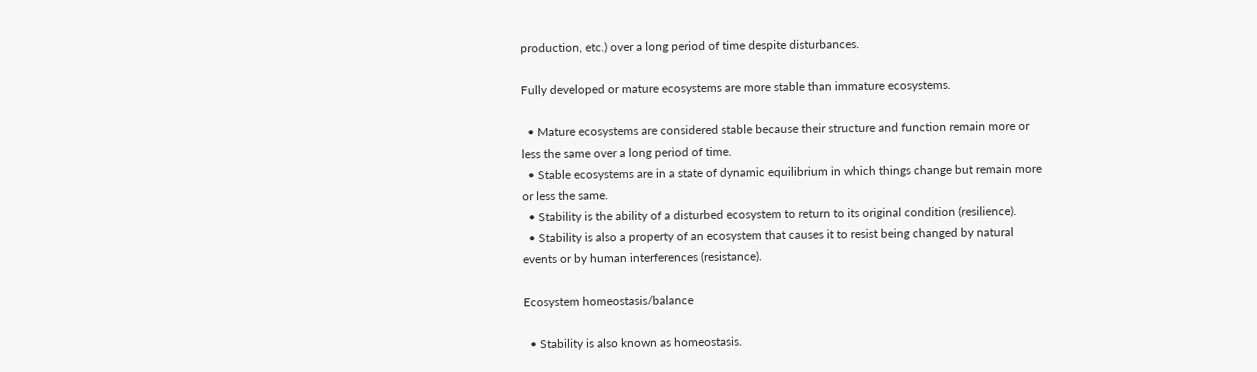production, etc.) over a long period of time despite disturbances.

Fully developed or mature ecosystems are more stable than immature ecosystems.

  • Mature ecosystems are considered stable because their structure and function remain more or less the same over a long period of time.
  • Stable ecosystems are in a state of dynamic equilibrium in which things change but remain more or less the same.
  • Stability is the ability of a disturbed ecosystem to return to its original condition (resilience).
  • Stability is also a property of an ecosystem that causes it to resist being changed by natural events or by human interferences (resistance).

Ecosystem homeostasis/balance

  • Stability is also known as homeostasis.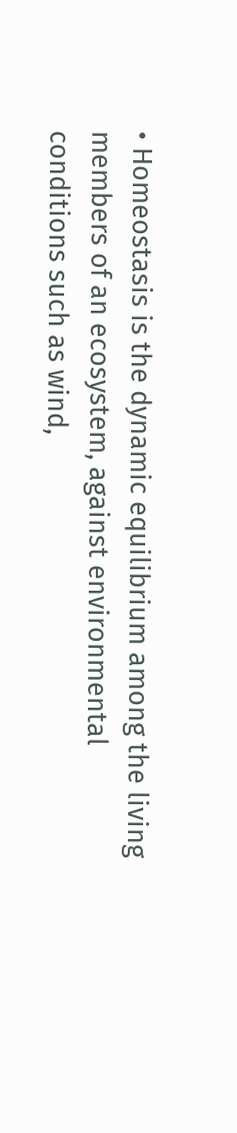• Homeostasis is the dynamic equilibrium among the living members of an ecosystem, against environmental conditions such as wind,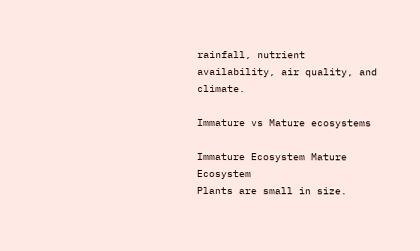rainfall, nutrient availability, air quality, and climate.

Immature vs Mature ecosystems

Immature Ecosystem Mature Ecosystem
Plants are small in size.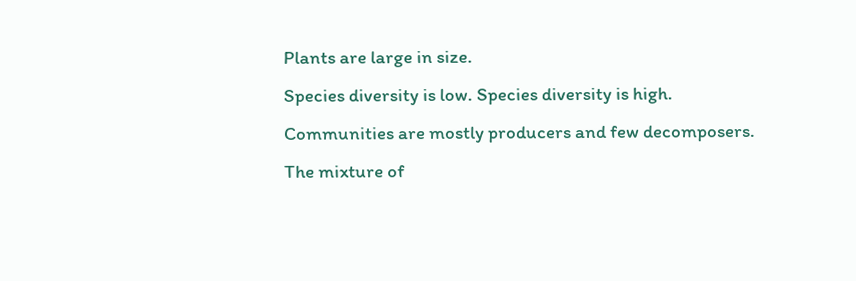Plants are large in size.
Species diversity is low. Species diversity is high.
Communities are mostly producers and few decomposers. The mixture of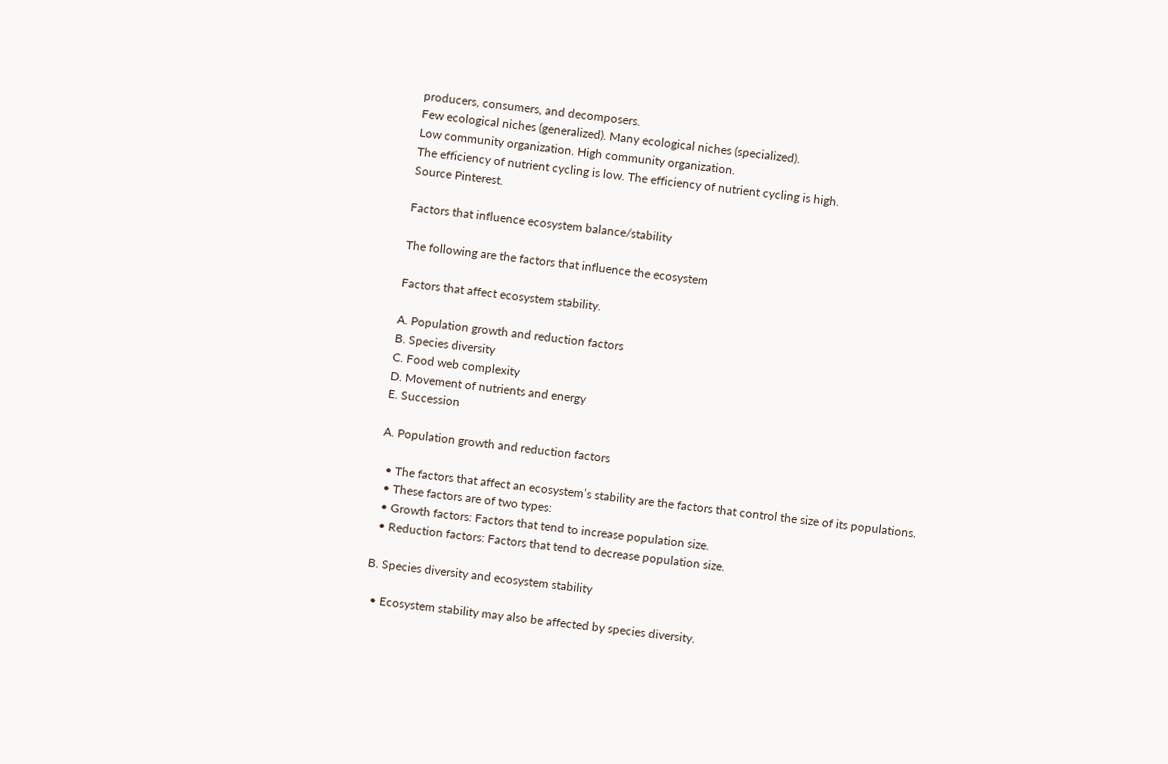producers, consumers, and decomposers.
Few ecological niches (generalized). Many ecological niches (specialized).
Low community organization. High community organization.
The efficiency of nutrient cycling is low. The efficiency of nutrient cycling is high.
Source Pinterest.

Factors that influence ecosystem balance/stability

The following are the factors that influence the ecosystem

Factors that affect ecosystem stability.

A. Population growth and reduction factors
B. Species diversity
C. Food web complexity
D. Movement of nutrients and energy
E. Succession

A. Population growth and reduction factors

  • The factors that affect an ecosystem’s stability are the factors that control the size of its populations.
  • These factors are of two types:
  • Growth factors: Factors that tend to increase population size.
  • Reduction factors: Factors that tend to decrease population size.

B. Species diversity and ecosystem stability

  • Ecosystem stability may also be affected by species diversity.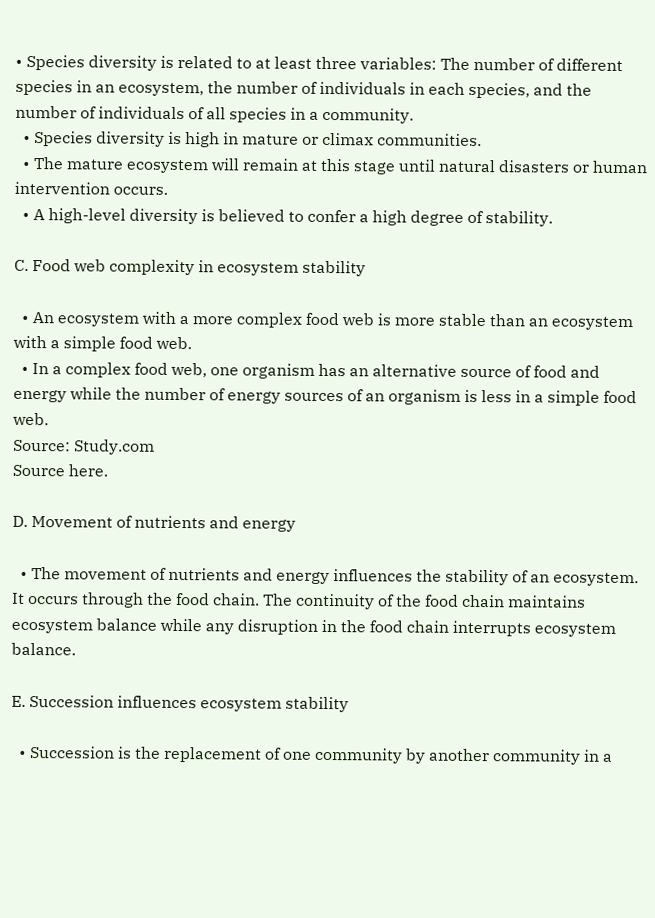• Species diversity is related to at least three variables: The number of different species in an ecosystem, the number of individuals in each species, and the number of individuals of all species in a community.
  • Species diversity is high in mature or climax communities.
  • The mature ecosystem will remain at this stage until natural disasters or human intervention occurs.
  • A high-level diversity is believed to confer a high degree of stability.

C. Food web complexity in ecosystem stability

  • An ecosystem with a more complex food web is more stable than an ecosystem with a simple food web.
  • In a complex food web, one organism has an alternative source of food and energy while the number of energy sources of an organism is less in a simple food web.
Source: Study.com
Source here.

D. Movement of nutrients and energy

  • The movement of nutrients and energy influences the stability of an ecosystem. It occurs through the food chain. The continuity of the food chain maintains ecosystem balance while any disruption in the food chain interrupts ecosystem balance.

E. Succession influences ecosystem stability

  • Succession is the replacement of one community by another community in a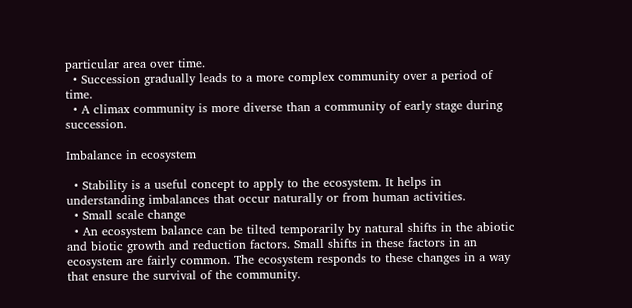particular area over time.
  • Succession gradually leads to a more complex community over a period of time.
  • A climax community is more diverse than a community of early stage during succession.

Imbalance in ecosystem

  • Stability is a useful concept to apply to the ecosystem. It helps in understanding imbalances that occur naturally or from human activities.
  • Small scale change
  • An ecosystem balance can be tilted temporarily by natural shifts in the abiotic and biotic growth and reduction factors. Small shifts in these factors in an ecosystem are fairly common. The ecosystem responds to these changes in a way that ensure the survival of the community.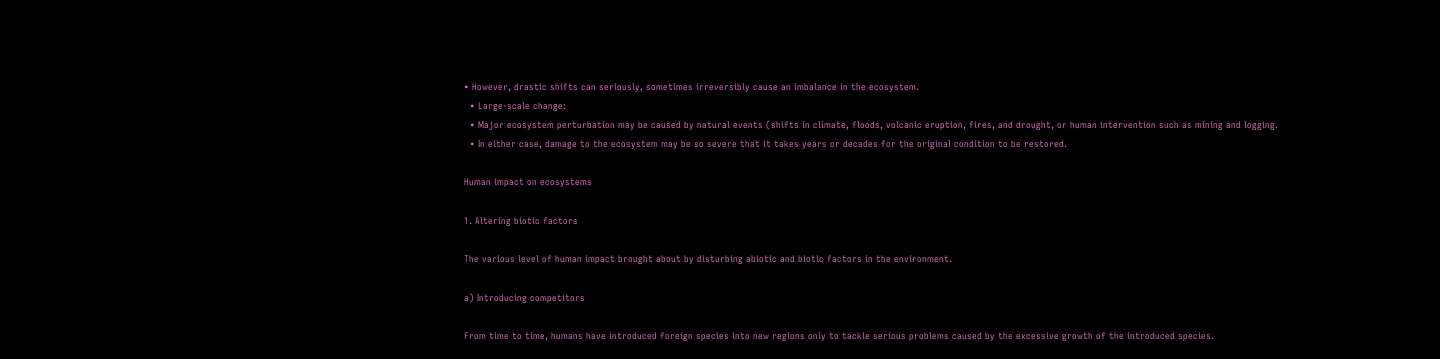• However, drastic shifts can seriously, sometimes irreversibly cause an imbalance in the ecosystem.
  • Large-scale change:
  • Major ecosystem perturbation may be caused by natural events (shifts in climate, floods, volcanic eruption, fires, and drought, or human intervention such as mining and logging.
  • In either case, damage to the ecosystem may be so severe that it takes years or decades for the original condition to be restored.

Human impact on ecosystems

1. Altering biotic factors

The various level of human impact brought about by disturbing abiotic and biotic factors in the environment.

a) Introducing competitors

From time to time, humans have introduced foreign species into new regions only to tackle serious problems caused by the excessive growth of the introduced species.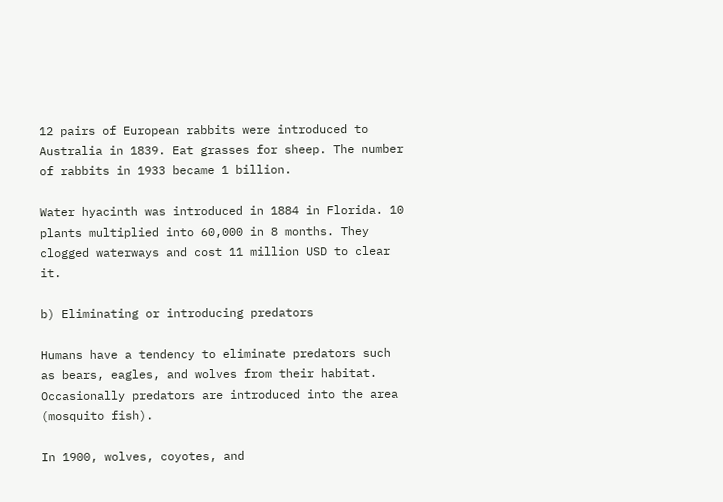12 pairs of European rabbits were introduced to Australia in 1839. Eat grasses for sheep. The number of rabbits in 1933 became 1 billion.

Water hyacinth was introduced in 1884 in Florida. 10 plants multiplied into 60,000 in 8 months. They clogged waterways and cost 11 million USD to clear it.

b) Eliminating or introducing predators

Humans have a tendency to eliminate predators such as bears, eagles, and wolves from their habitat. Occasionally predators are introduced into the area (mosquito fish).

In 1900, wolves, coyotes, and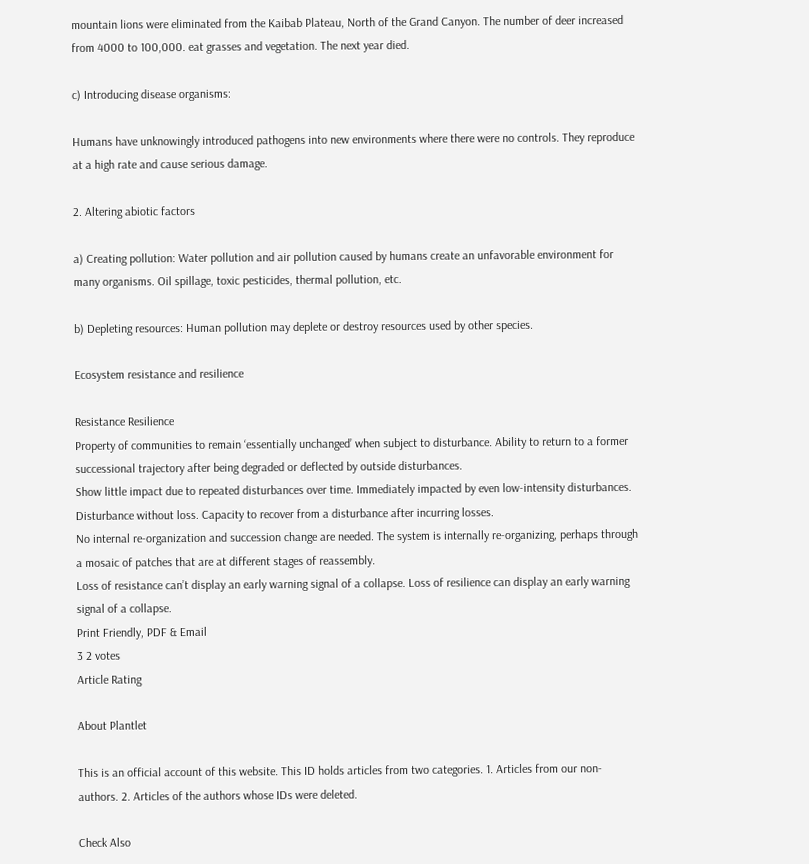mountain lions were eliminated from the Kaibab Plateau, North of the Grand Canyon. The number of deer increased from 4000 to 100,000. eat grasses and vegetation. The next year died.

c) Introducing disease organisms:

Humans have unknowingly introduced pathogens into new environments where there were no controls. They reproduce at a high rate and cause serious damage.

2. Altering abiotic factors

a) Creating pollution: Water pollution and air pollution caused by humans create an unfavorable environment for many organisms. Oil spillage, toxic pesticides, thermal pollution, etc.

b) Depleting resources: Human pollution may deplete or destroy resources used by other species.

Ecosystem resistance and resilience

Resistance Resilience
Property of communities to remain ‘essentially unchanged’ when subject to disturbance. Ability to return to a former successional trajectory after being degraded or deflected by outside disturbances.
Show little impact due to repeated disturbances over time. Immediately impacted by even low-intensity disturbances.
Disturbance without loss. Capacity to recover from a disturbance after incurring losses.
No internal re-organization and succession change are needed. The system is internally re-organizing, perhaps through a mosaic of patches that are at different stages of reassembly.
Loss of resistance can’t display an early warning signal of a collapse. Loss of resilience can display an early warning signal of a collapse.
Print Friendly, PDF & Email
3 2 votes
Article Rating

About Plantlet

This is an official account of this website. This ID holds articles from two categories. 1. Articles from our non-authors. 2. Articles of the authors whose IDs were deleted.

Check Also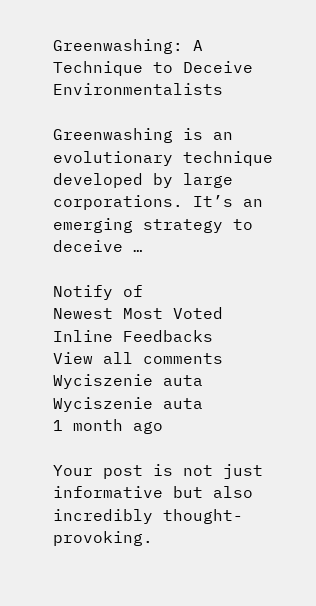Greenwashing: A Technique to Deceive Environmentalists

Greenwashing is an evolutionary technique developed by large corporations. It’s an emerging strategy to deceive …

Notify of
Newest Most Voted
Inline Feedbacks
View all comments
Wyciszenie auta
Wyciszenie auta
1 month ago

Your post is not just informative but also incredibly thought-provoking.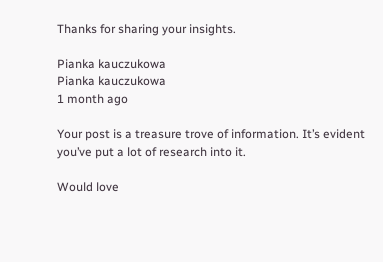Thanks for sharing your insights.

Pianka kauczukowa
Pianka kauczukowa
1 month ago

Your post is a treasure trove of information. It’s evident you’ve put a lot of research into it.

Would love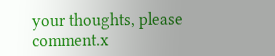your thoughts, please comment.x